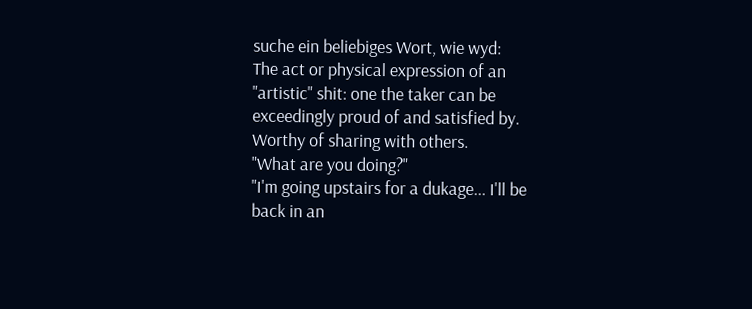suche ein beliebiges Wort, wie wyd:
The act or physical expression of an "artistic" shit: one the taker can be exceedingly proud of and satisfied by. Worthy of sharing with others.
"What are you doing?"
"I'm going upstairs for a dukage... I'll be back in an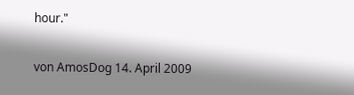hour."

von AmosDog 14. April 2009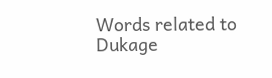Words related to Dukage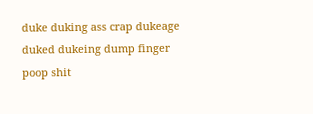duke duking ass crap dukeage duked dukeing dump finger poop shit